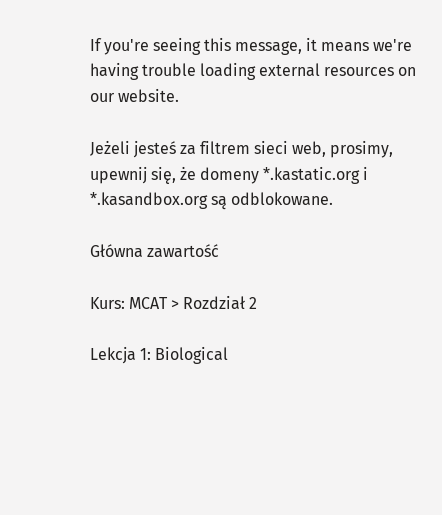If you're seeing this message, it means we're having trouble loading external resources on our website.

Jeżeli jesteś za filtrem sieci web, prosimy, upewnij się, że domeny *.kastatic.org i *.kasandbox.org są odblokowane.

Główna zawartość

Kurs: MCAT > Rozdział 2

Lekcja 1: Biological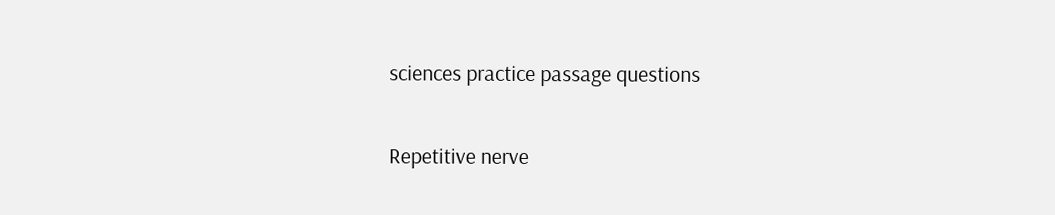sciences practice passage questions

Repetitive nerve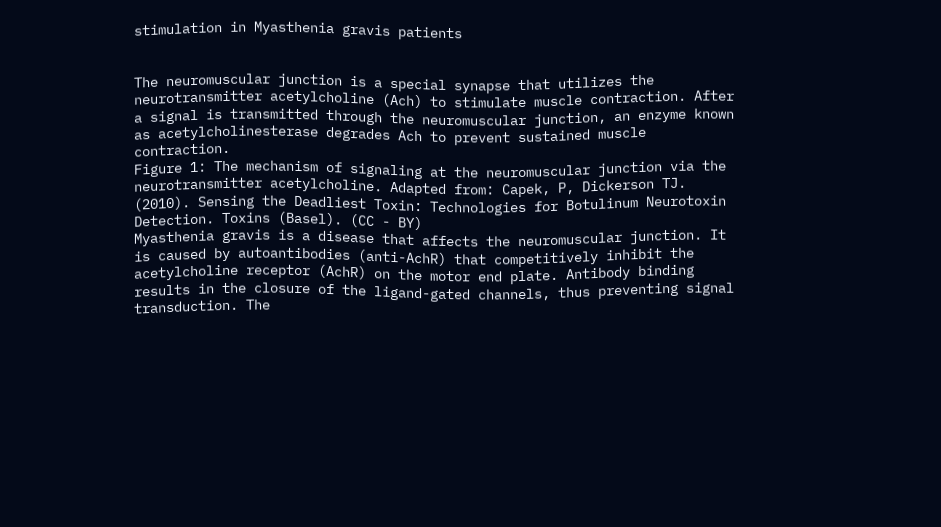stimulation in Myasthenia gravis patients


The neuromuscular junction is a special synapse that utilizes the neurotransmitter acetylcholine (Ach) to stimulate muscle contraction. After a signal is transmitted through the neuromuscular junction, an enzyme known as acetylcholinesterase degrades Ach to prevent sustained muscle contraction.
Figure 1: The mechanism of signaling at the neuromuscular junction via the neurotransmitter acetylcholine. Adapted from: Capek, P, Dickerson TJ. (2010). Sensing the Deadliest Toxin: Technologies for Botulinum Neurotoxin Detection. Toxins (Basel). (CC - BY)
Myasthenia gravis is a disease that affects the neuromuscular junction. It is caused by autoantibodies (anti-AchR) that competitively inhibit the acetylcholine receptor (AchR) on the motor end plate. Antibody binding results in the closure of the ligand-gated channels, thus preventing signal transduction. The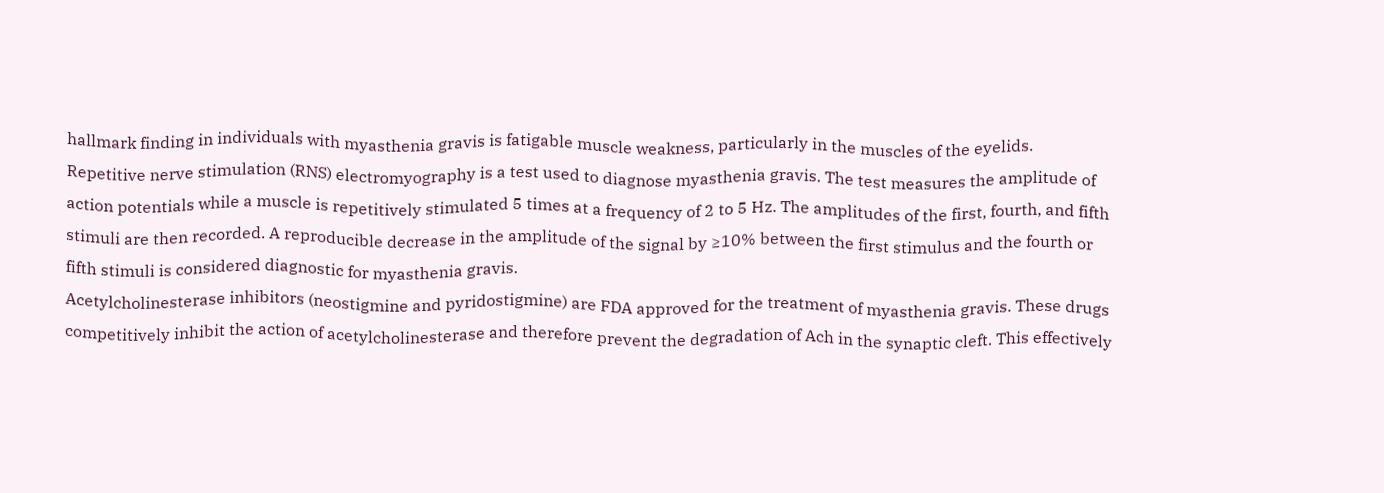hallmark finding in individuals with myasthenia gravis is fatigable muscle weakness, particularly in the muscles of the eyelids.
Repetitive nerve stimulation (RNS) electromyography is a test used to diagnose myasthenia gravis. The test measures the amplitude of action potentials while a muscle is repetitively stimulated 5 times at a frequency of 2 to 5 Hz. The amplitudes of the first, fourth, and fifth stimuli are then recorded. A reproducible decrease in the amplitude of the signal by ≥10% between the first stimulus and the fourth or fifth stimuli is considered diagnostic for myasthenia gravis.
Acetylcholinesterase inhibitors (neostigmine and pyridostigmine) are FDA approved for the treatment of myasthenia gravis. These drugs competitively inhibit the action of acetylcholinesterase and therefore prevent the degradation of Ach in the synaptic cleft. This effectively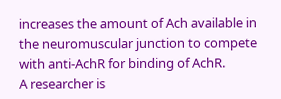increases the amount of Ach available in the neuromuscular junction to compete with anti-AchR for binding of AchR.
A researcher is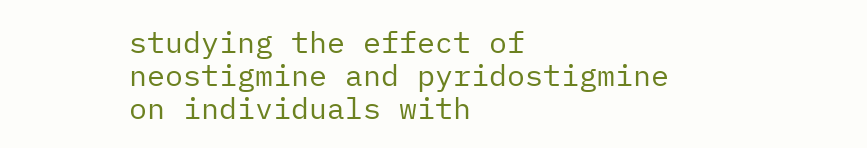studying the effect of neostigmine and pyridostigmine on individuals with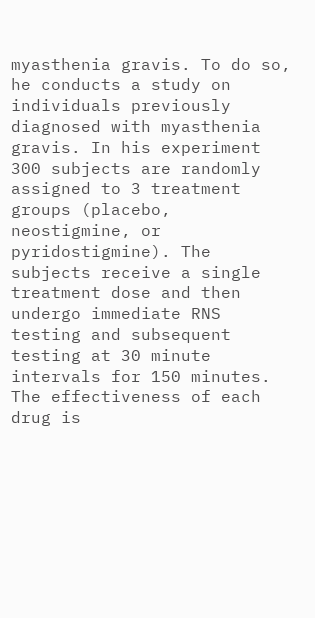myasthenia gravis. To do so, he conducts a study on individuals previously diagnosed with myasthenia gravis. In his experiment 300 subjects are randomly assigned to 3 treatment groups (placebo, neostigmine, or pyridostigmine). The subjects receive a single treatment dose and then undergo immediate RNS testing and subsequent testing at 30 minute intervals for 150 minutes. The effectiveness of each drug is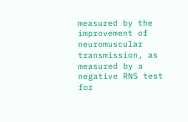measured by the improvement of neuromuscular transmission, as measured by a negative RNS test for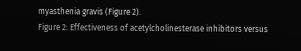myasthenia gravis (Figure 2).
Figure 2: Effectiveness of acetylcholinesterase inhibitors versus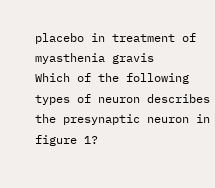placebo in treatment of myasthenia gravis
Which of the following types of neuron describes the presynaptic neuron in figure 1?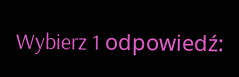Wybierz 1 odpowiedź: